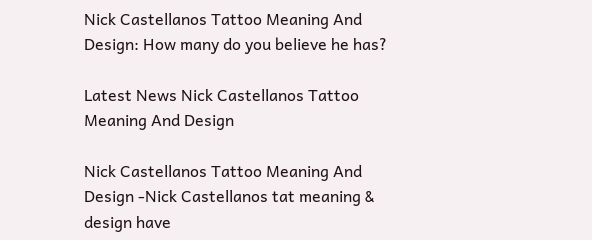Nick Castellanos Tattoo Meaning And Design: How many do you believe he has?

Latest News Nick Castellanos Tattoo Meaning And Design

Nick Castellanos Tattoo Meaning And Design -Nick Castellanos tat meaning & design have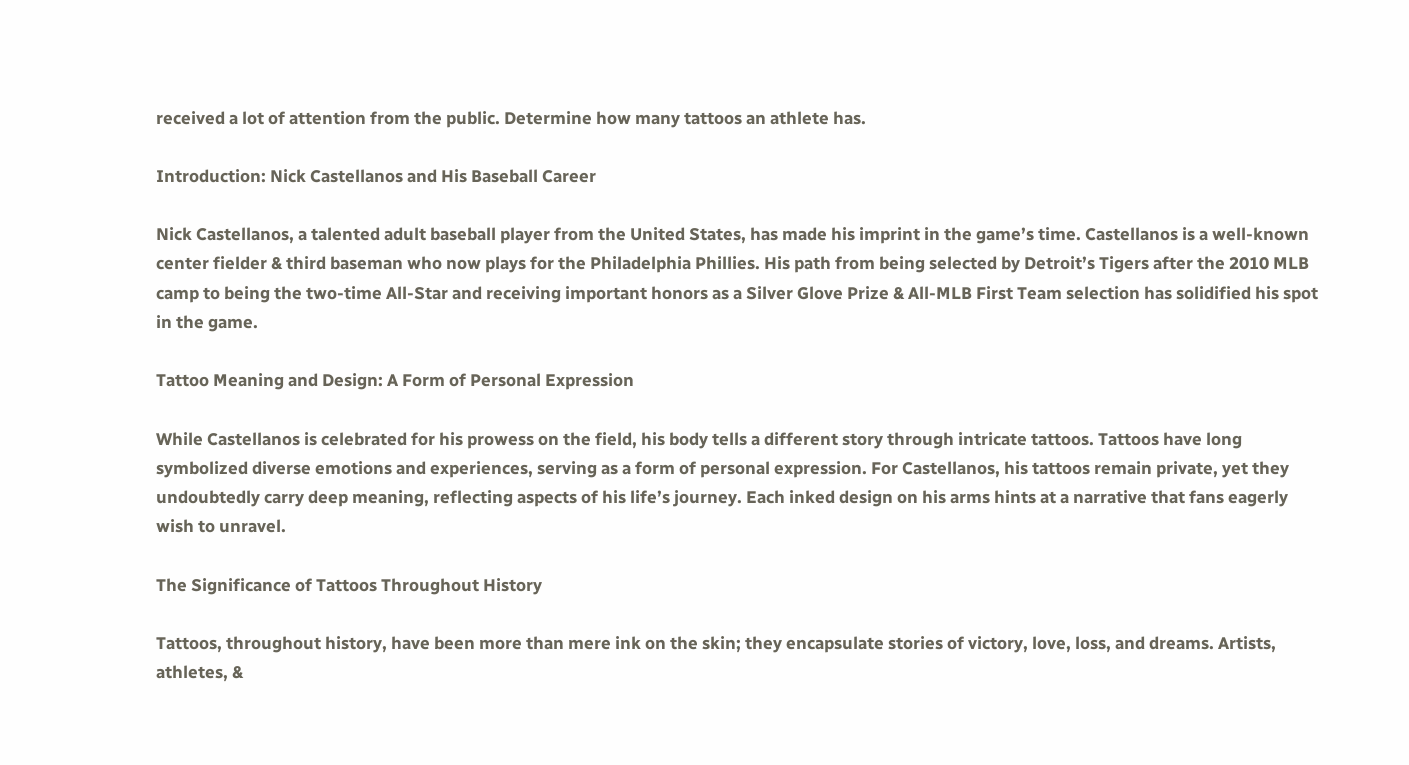received a lot of attention from the public. Determine how many tattoos an athlete has.

Introduction: Nick Castellanos and His Baseball Career

Nick Castellanos, a talented adult baseball player from the United States, has made his imprint in the game’s time. Castellanos is a well-known center fielder & third baseman who now plays for the Philadelphia Phillies. His path from being selected by Detroit’s Tigers after the 2010 MLB camp to being the two-time All-Star and receiving important honors as a Silver Glove Prize & All-MLB First Team selection has solidified his spot in the game.

Tattoo Meaning and Design: A Form of Personal Expression

While Castellanos is celebrated for his prowess on the field, his body tells a different story through intricate tattoos. Tattoos have long symbolized diverse emotions and experiences, serving as a form of personal expression. For Castellanos, his tattoos remain private, yet they undoubtedly carry deep meaning, reflecting aspects of his life’s journey. Each inked design on his arms hints at a narrative that fans eagerly wish to unravel.

The Significance of Tattoos Throughout History

Tattoos, throughout history, have been more than mere ink on the skin; they encapsulate stories of victory, love, loss, and dreams. Artists, athletes, &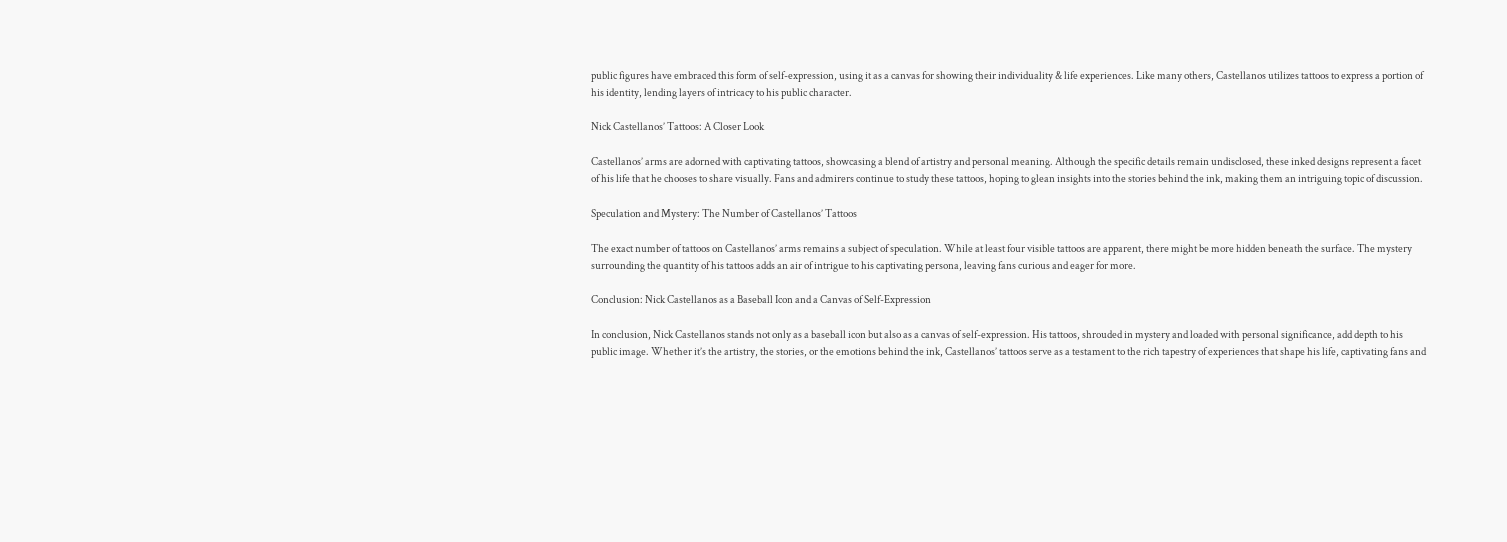public figures have embraced this form of self-expression, using it as a canvas for showing their individuality & life experiences. Like many others, Castellanos utilizes tattoos to express a portion of his identity, lending layers of intricacy to his public character.

Nick Castellanos’ Tattoos: A Closer Look

Castellanos’ arms are adorned with captivating tattoos, showcasing a blend of artistry and personal meaning. Although the specific details remain undisclosed, these inked designs represent a facet of his life that he chooses to share visually. Fans and admirers continue to study these tattoos, hoping to glean insights into the stories behind the ink, making them an intriguing topic of discussion.

Speculation and Mystery: The Number of Castellanos’ Tattoos

The exact number of tattoos on Castellanos’ arms remains a subject of speculation. While at least four visible tattoos are apparent, there might be more hidden beneath the surface. The mystery surrounding the quantity of his tattoos adds an air of intrigue to his captivating persona, leaving fans curious and eager for more.

Conclusion: Nick Castellanos as a Baseball Icon and a Canvas of Self-Expression

In conclusion, Nick Castellanos stands not only as a baseball icon but also as a canvas of self-expression. His tattoos, shrouded in mystery and loaded with personal significance, add depth to his public image. Whether it’s the artistry, the stories, or the emotions behind the ink, Castellanos’ tattoos serve as a testament to the rich tapestry of experiences that shape his life, captivating fans and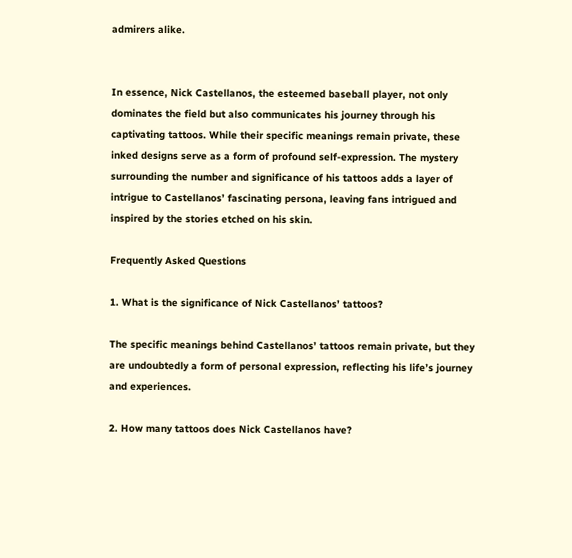admirers alike.


In essence, Nick Castellanos, the esteemed baseball player, not only dominates the field but also communicates his journey through his captivating tattoos. While their specific meanings remain private, these inked designs serve as a form of profound self-expression. The mystery surrounding the number and significance of his tattoos adds a layer of intrigue to Castellanos’ fascinating persona, leaving fans intrigued and inspired by the stories etched on his skin.

Frequently Asked Questions

1. What is the significance of Nick Castellanos’ tattoos?

The specific meanings behind Castellanos’ tattoos remain private, but they are undoubtedly a form of personal expression, reflecting his life’s journey and experiences.

2. How many tattoos does Nick Castellanos have?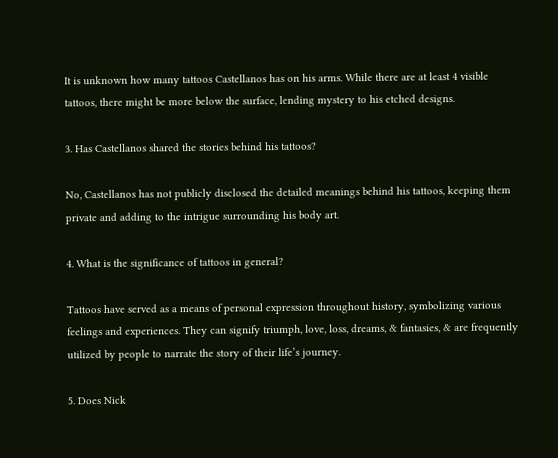It is unknown how many tattoos Castellanos has on his arms. While there are at least 4 visible tattoos, there might be more below the surface, lending mystery to his etched designs.

3. Has Castellanos shared the stories behind his tattoos?

No, Castellanos has not publicly disclosed the detailed meanings behind his tattoos, keeping them private and adding to the intrigue surrounding his body art.

4. What is the significance of tattoos in general?

Tattoos have served as a means of personal expression throughout history, symbolizing various feelings and experiences. They can signify triumph, love, loss, dreams, & fantasies, & are frequently utilized by people to narrate the story of their life’s journey.

5. Does Nick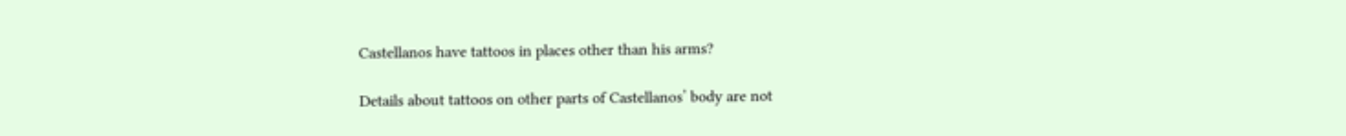Castellanos have tattoos in places other than his arms?

Details about tattoos on other parts of Castellanos’ body are not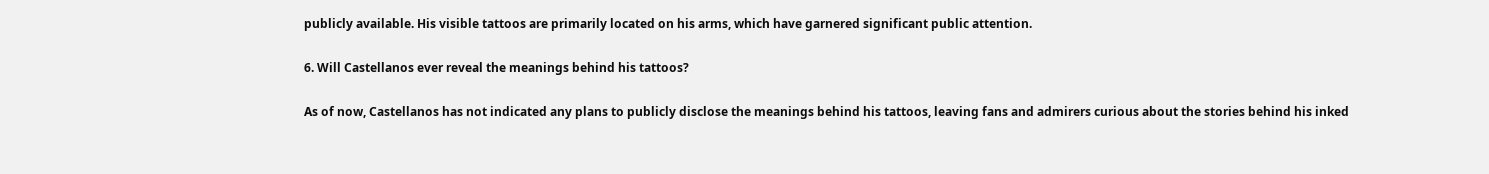publicly available. His visible tattoos are primarily located on his arms, which have garnered significant public attention.

6. Will Castellanos ever reveal the meanings behind his tattoos?

As of now, Castellanos has not indicated any plans to publicly disclose the meanings behind his tattoos, leaving fans and admirers curious about the stories behind his inked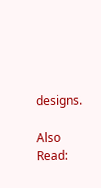designs.

Also Read: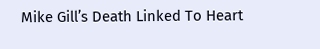Mike Gill’s Death Linked To Heart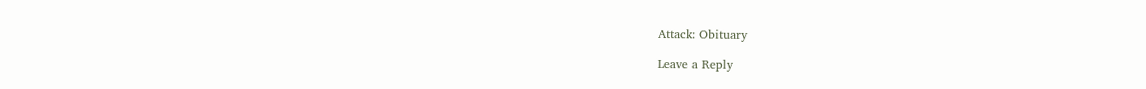Attack: Obituary

Leave a Reply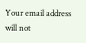Your email address will not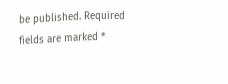be published. Required fields are marked *